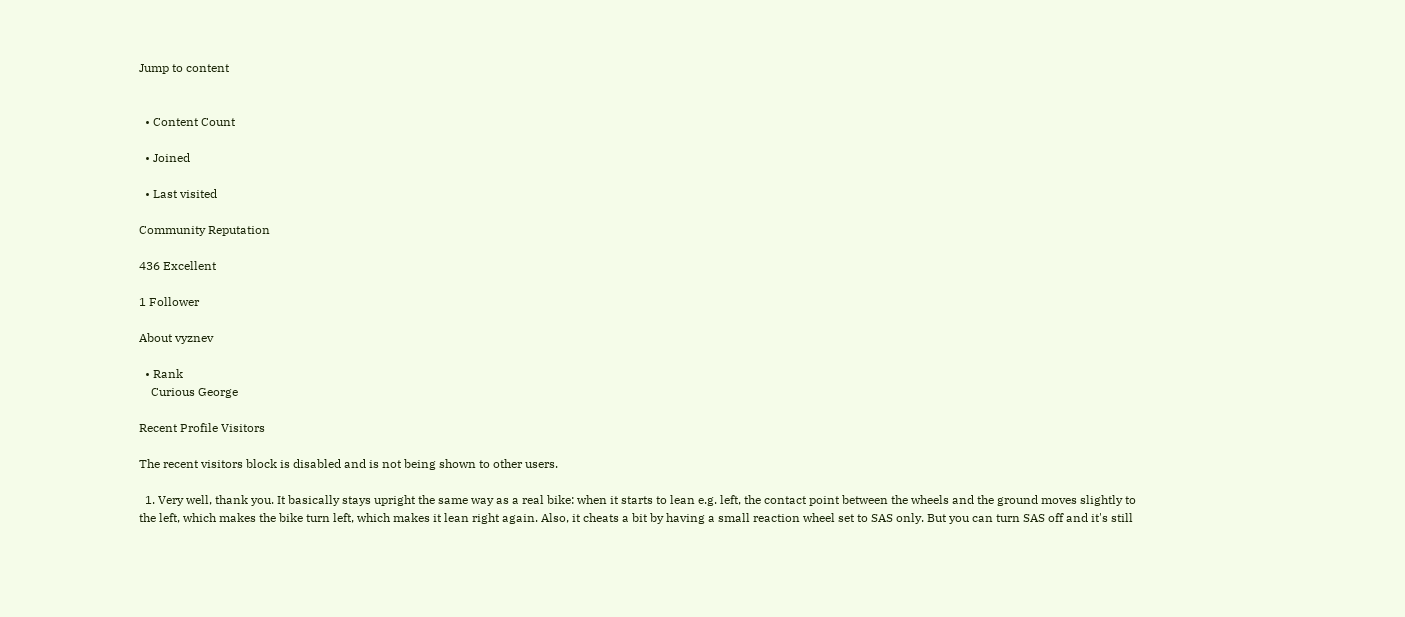Jump to content


  • Content Count

  • Joined

  • Last visited

Community Reputation

436 Excellent

1 Follower

About vyznev

  • Rank
    Curious George

Recent Profile Visitors

The recent visitors block is disabled and is not being shown to other users.

  1. Very well, thank you. It basically stays upright the same way as a real bike: when it starts to lean e.g. left, the contact point between the wheels and the ground moves slightly to the left, which makes the bike turn left, which makes it lean right again. Also, it cheats a bit by having a small reaction wheel set to SAS only. But you can turn SAS off and it's still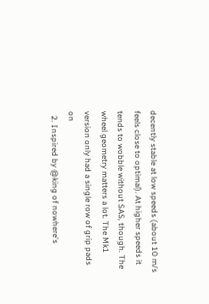decently stable at low speeds (about 10 m/s feels close to optimal). At higher speeds it tends to wobble without SAS, though. The wheel geometry matters a lot. The Mk1 version only had a single row of grip pads on
  2. Inspired by @king of nowhere's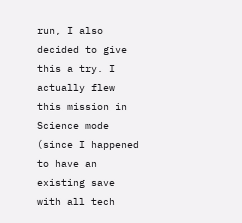run, I also decided to give this a try. I actually flew this mission in Science mode (since I happened to have an existing save with all tech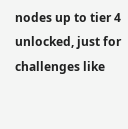nodes up to tier 4 unlocked, just for challenges like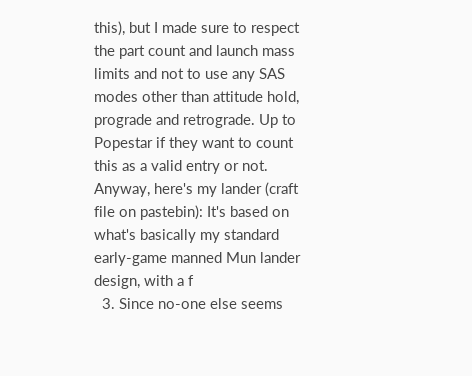this), but I made sure to respect the part count and launch mass limits and not to use any SAS modes other than attitude hold, prograde and retrograde. Up to Popestar if they want to count this as a valid entry or not. Anyway, here's my lander (craft file on pastebin): It's based on what's basically my standard early-game manned Mun lander design, with a f
  3. Since no-one else seems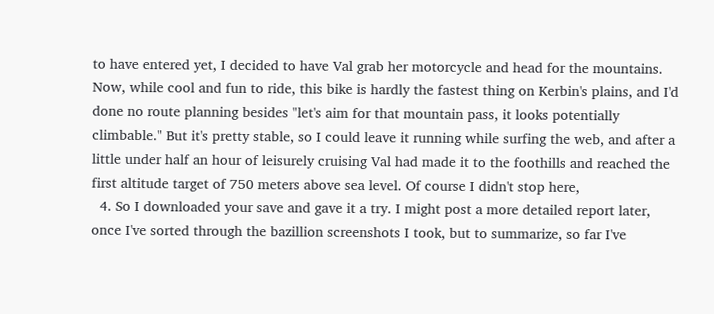to have entered yet, I decided to have Val grab her motorcycle and head for the mountains. Now, while cool and fun to ride, this bike is hardly the fastest thing on Kerbin's plains, and I'd done no route planning besides "let's aim for that mountain pass, it looks potentially climbable." But it's pretty stable, so I could leave it running while surfing the web, and after a little under half an hour of leisurely cruising Val had made it to the foothills and reached the first altitude target of 750 meters above sea level. Of course I didn't stop here,
  4. So I downloaded your save and gave it a try. I might post a more detailed report later, once I've sorted through the bazillion screenshots I took, but to summarize, so far I've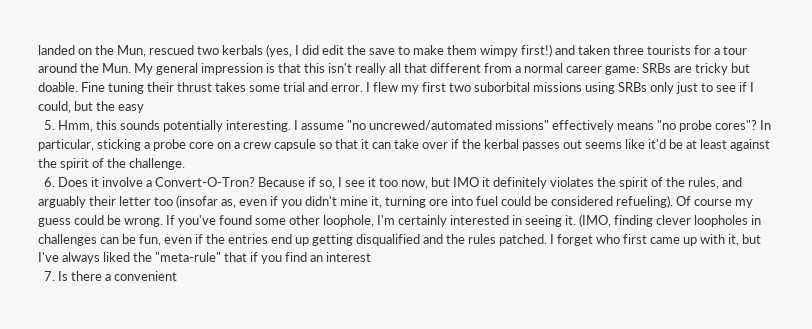landed on the Mun, rescued two kerbals (yes, I did edit the save to make them wimpy first!) and taken three tourists for a tour around the Mun. My general impression is that this isn't really all that different from a normal career game: SRBs are tricky but doable. Fine tuning their thrust takes some trial and error. I flew my first two suborbital missions using SRBs only just to see if I could, but the easy
  5. Hmm, this sounds potentially interesting. I assume "no uncrewed/automated missions" effectively means "no probe cores"? In particular, sticking a probe core on a crew capsule so that it can take over if the kerbal passes out seems like it'd be at least against the spirit of the challenge.
  6. Does it involve a Convert-O-Tron? Because if so, I see it too now, but IMO it definitely violates the spirit of the rules, and arguably their letter too (insofar as, even if you didn't mine it, turning ore into fuel could be considered refueling). Of course my guess could be wrong. If you've found some other loophole, I'm certainly interested in seeing it. (IMO, finding clever loopholes in challenges can be fun, even if the entries end up getting disqualified and the rules patched. I forget who first came up with it, but I've always liked the "meta-rule" that if you find an interest
  7. Is there a convenient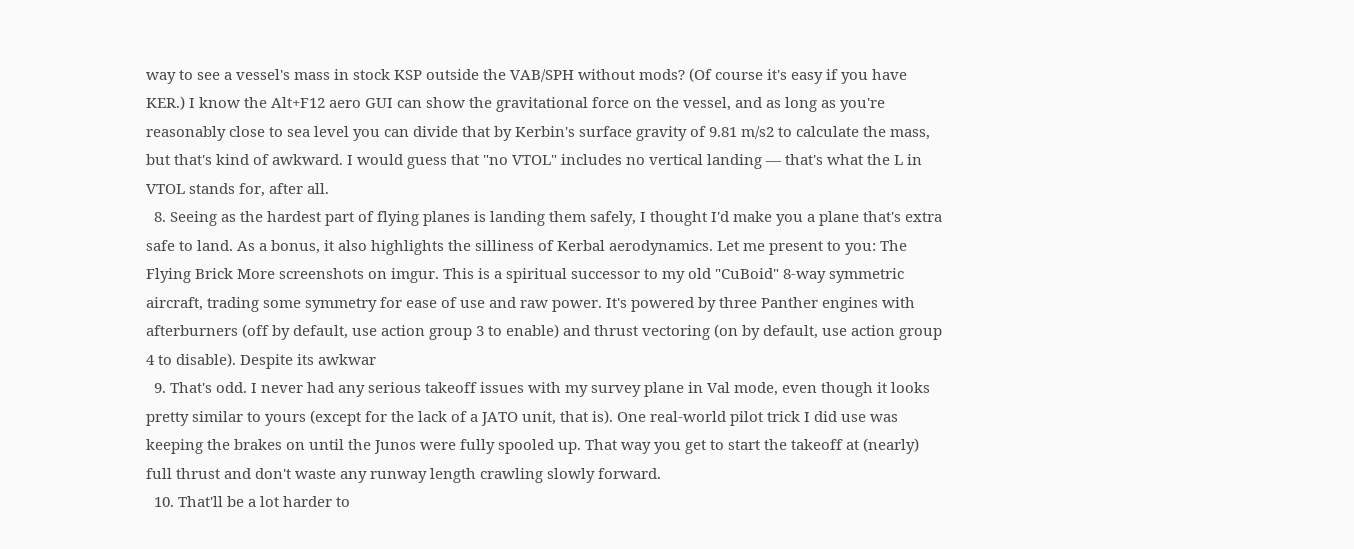way to see a vessel's mass in stock KSP outside the VAB/SPH without mods? (Of course it's easy if you have KER.) I know the Alt+F12 aero GUI can show the gravitational force on the vessel, and as long as you're reasonably close to sea level you can divide that by Kerbin's surface gravity of 9.81 m/s2 to calculate the mass, but that's kind of awkward. I would guess that "no VTOL" includes no vertical landing — that's what the L in VTOL stands for, after all.
  8. Seeing as the hardest part of flying planes is landing them safely, I thought I'd make you a plane that's extra safe to land. As a bonus, it also highlights the silliness of Kerbal aerodynamics. Let me present to you: The Flying Brick More screenshots on imgur. This is a spiritual successor to my old "CuBoid" 8-way symmetric aircraft, trading some symmetry for ease of use and raw power. It's powered by three Panther engines with afterburners (off by default, use action group 3 to enable) and thrust vectoring (on by default, use action group 4 to disable). Despite its awkwar
  9. That's odd. I never had any serious takeoff issues with my survey plane in Val mode, even though it looks pretty similar to yours (except for the lack of a JATO unit, that is). One real-world pilot trick I did use was keeping the brakes on until the Junos were fully spooled up. That way you get to start the takeoff at (nearly) full thrust and don't waste any runway length crawling slowly forward.
  10. That'll be a lot harder to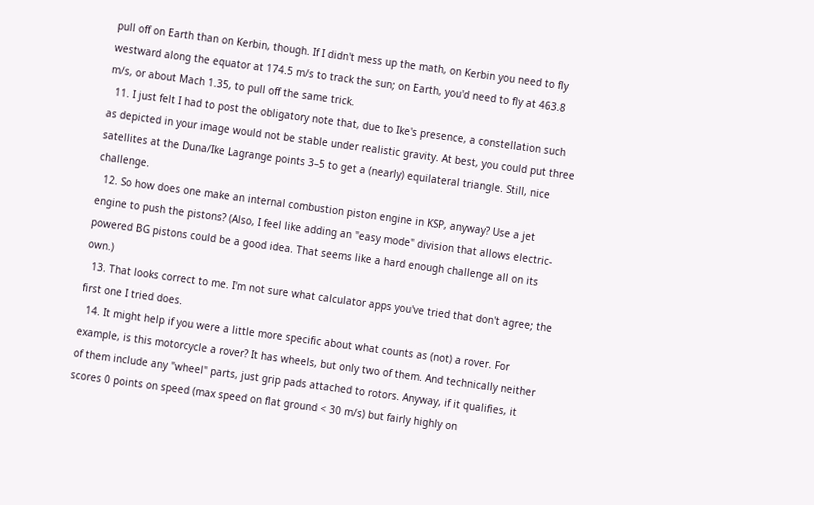pull off on Earth than on Kerbin, though. If I didn't mess up the math, on Kerbin you need to fly westward along the equator at 174.5 m/s to track the sun; on Earth, you'd need to fly at 463.8 m/s, or about Mach 1.35, to pull off the same trick.
  11. I just felt I had to post the obligatory note that, due to Ike's presence, a constellation such as depicted in your image would not be stable under realistic gravity. At best, you could put three satellites at the Duna/Ike Lagrange points 3–5 to get a (nearly) equilateral triangle. Still, nice challenge.
  12. So how does one make an internal combustion piston engine in KSP, anyway? Use a jet engine to push the pistons? (Also, I feel like adding an "easy mode" division that allows electric-powered BG pistons could be a good idea. That seems like a hard enough challenge all on its own.)
  13. That looks correct to me. I'm not sure what calculator apps you've tried that don't agree; the first one I tried does.
  14. It might help if you were a little more specific about what counts as (not) a rover. For example, is this motorcycle a rover? It has wheels, but only two of them. And technically neither of them include any "wheel" parts, just grip pads attached to rotors. Anyway, if it qualifies, it scores 0 points on speed (max speed on flat ground < 30 m/s) but fairly highly on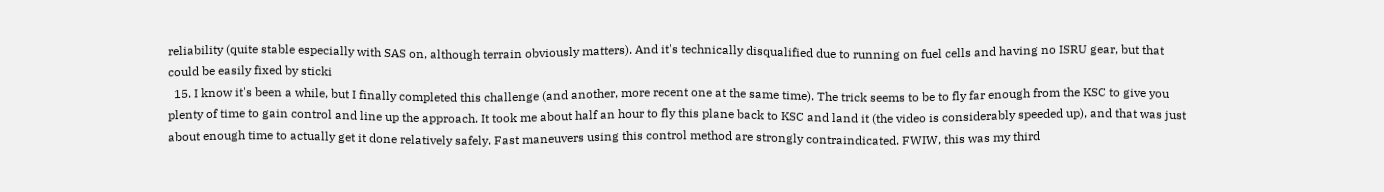reliability (quite stable especially with SAS on, although terrain obviously matters). And it's technically disqualified due to running on fuel cells and having no ISRU gear, but that could be easily fixed by sticki
  15. I know it's been a while, but I finally completed this challenge (and another, more recent one at the same time). The trick seems to be to fly far enough from the KSC to give you plenty of time to gain control and line up the approach. It took me about half an hour to fly this plane back to KSC and land it (the video is considerably speeded up), and that was just about enough time to actually get it done relatively safely. Fast maneuvers using this control method are strongly contraindicated. FWIW, this was my third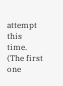attempt this time. (The first one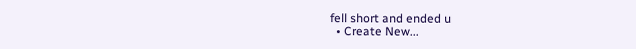fell short and ended u
  • Create New...